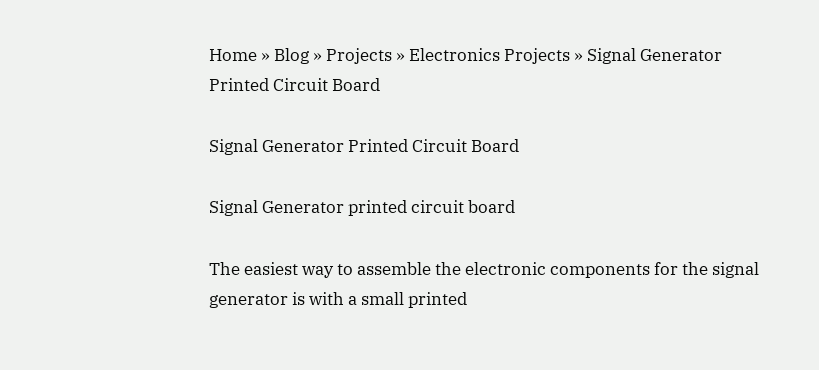Home » Blog » Projects » Electronics Projects » Signal Generator Printed Circuit Board

Signal Generator Printed Circuit Board

Signal Generator printed circuit board

The easiest way to assemble the electronic components for the signal generator is with a small printed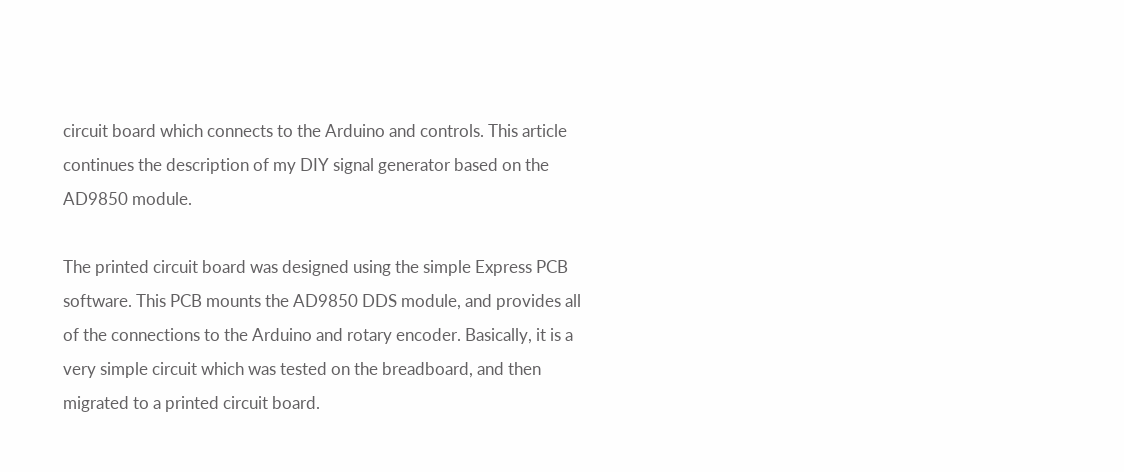circuit board which connects to the Arduino and controls. This article continues the description of my DIY signal generator based on the AD9850 module.

The printed circuit board was designed using the simple Express PCB software. This PCB mounts the AD9850 DDS module, and provides all of the connections to the Arduino and rotary encoder. Basically, it is a very simple circuit which was tested on the breadboard, and then migrated to a printed circuit board.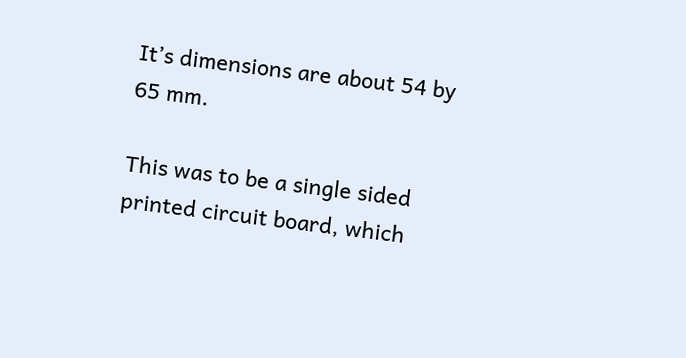It’s dimensions are about 54 by 65 mm.

This was to be a single sided printed circuit board, which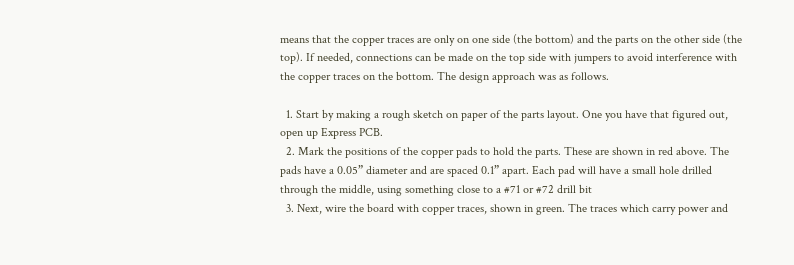means that the copper traces are only on one side (the bottom) and the parts on the other side (the top). If needed, connections can be made on the top side with jumpers to avoid interference with the copper traces on the bottom. The design approach was as follows.

  1. Start by making a rough sketch on paper of the parts layout. One you have that figured out, open up Express PCB.
  2. Mark the positions of the copper pads to hold the parts. These are shown in red above. The pads have a 0.05” diameter and are spaced 0.1” apart. Each pad will have a small hole drilled through the middle, using something close to a #71 or #72 drill bit
  3. Next, wire the board with copper traces, shown in green. The traces which carry power and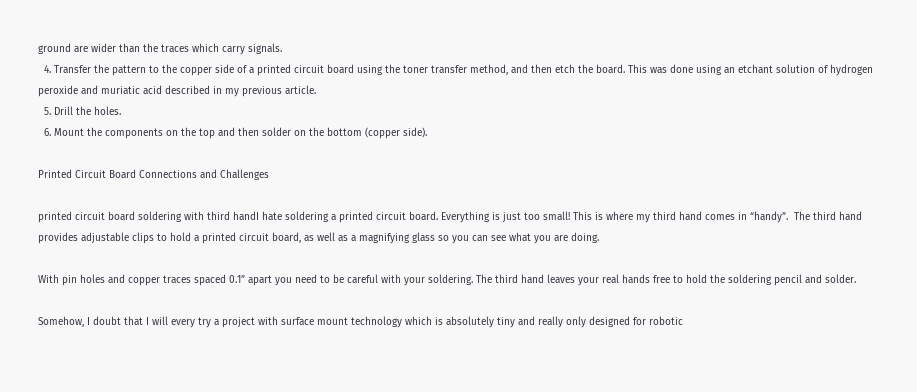ground are wider than the traces which carry signals.
  4. Transfer the pattern to the copper side of a printed circuit board using the toner transfer method, and then etch the board. This was done using an etchant solution of hydrogen peroxide and muriatic acid described in my previous article.
  5. Drill the holes.
  6. Mount the components on the top and then solder on the bottom (copper side).

Printed Circuit Board Connections and Challenges

printed circuit board soldering with third handI hate soldering a printed circuit board. Everything is just too small! This is where my third hand comes in “handy”.  The third hand provides adjustable clips to hold a printed circuit board, as well as a magnifying glass so you can see what you are doing.

With pin holes and copper traces spaced 0.1” apart you need to be careful with your soldering. The third hand leaves your real hands free to hold the soldering pencil and solder.

Somehow, I doubt that I will every try a project with surface mount technology which is absolutely tiny and really only designed for robotic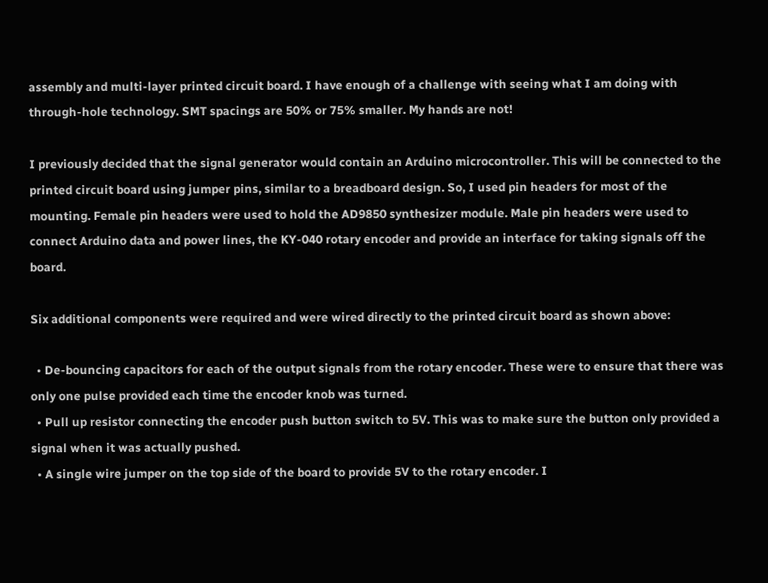assembly and multi-layer printed circuit board. I have enough of a challenge with seeing what I am doing with through-hole technology. SMT spacings are 50% or 75% smaller. My hands are not!

I previously decided that the signal generator would contain an Arduino microcontroller. This will be connected to the printed circuit board using jumper pins, similar to a breadboard design. So, I used pin headers for most of the mounting. Female pin headers were used to hold the AD9850 synthesizer module. Male pin headers were used to connect Arduino data and power lines, the KY-040 rotary encoder and provide an interface for taking signals off the board.

Six additional components were required and were wired directly to the printed circuit board as shown above:

  • De-bouncing capacitors for each of the output signals from the rotary encoder. These were to ensure that there was only one pulse provided each time the encoder knob was turned.
  • Pull up resistor connecting the encoder push button switch to 5V. This was to make sure the button only provided a signal when it was actually pushed.
  • A single wire jumper on the top side of the board to provide 5V to the rotary encoder. I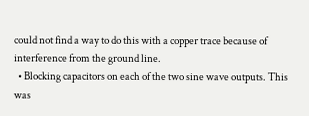could not find a way to do this with a copper trace because of interference from the ground line.
  • Blocking capacitors on each of the two sine wave outputs. This was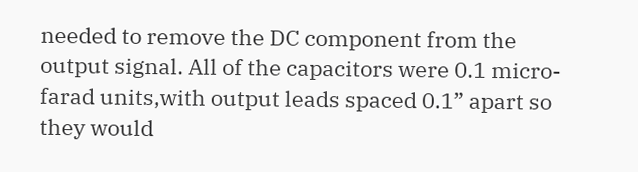needed to remove the DC component from the output signal. All of the capacitors were 0.1 micro-farad units,with output leads spaced 0.1” apart so they would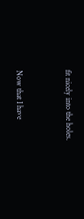fit nicely into the holes.


Now that I have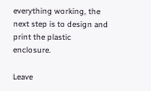everything working, the next step is to design and print the plastic enclosure.

Leave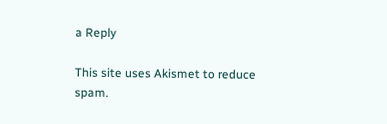a Reply

This site uses Akismet to reduce spam.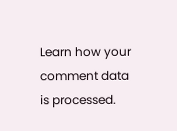Learn how your comment data is processed.